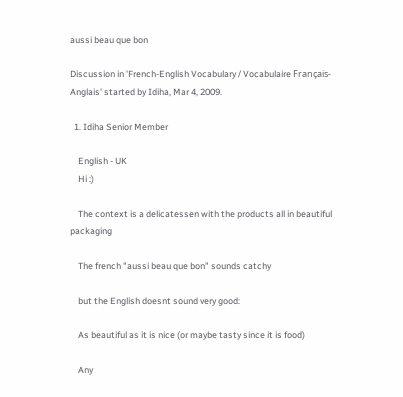aussi beau que bon

Discussion in 'French-English Vocabulary / Vocabulaire Français-Anglais' started by Idiha, Mar 4, 2009.

  1. Idiha Senior Member

    English - UK
    Hi :)

    The context is a delicatessen with the products all in beautiful packaging

    The french "aussi beau que bon" sounds catchy

    but the English doesnt sound very good:

    As beautiful as it is nice (or maybe tasty since it is food)

    Any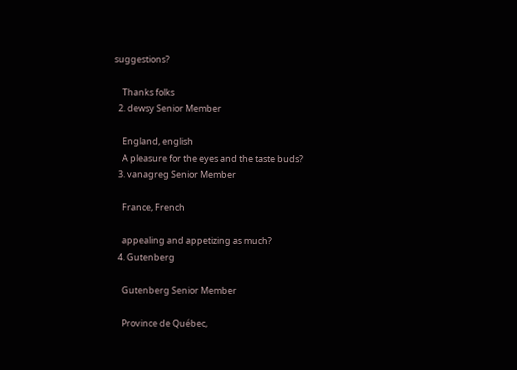suggestions?

    Thanks folks
  2. dewsy Senior Member

    England, english
    A pleasure for the eyes and the taste buds?
  3. vanagreg Senior Member

    France, French

    appealing and appetizing as much?
  4. Gutenberg

    Gutenberg Senior Member

    Province de Québec,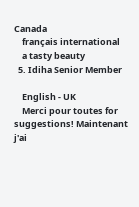Canada
    français international
    a tasty beauty
  5. Idiha Senior Member

    English - UK
    Merci pour toutes for suggestions! Maintenant j'ai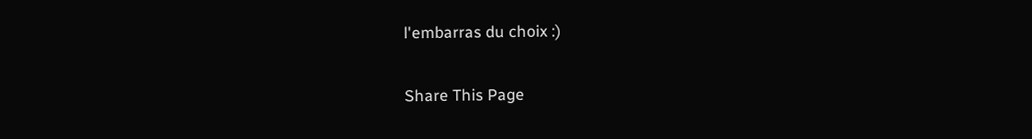l'embarras du choix :)

Share This Page